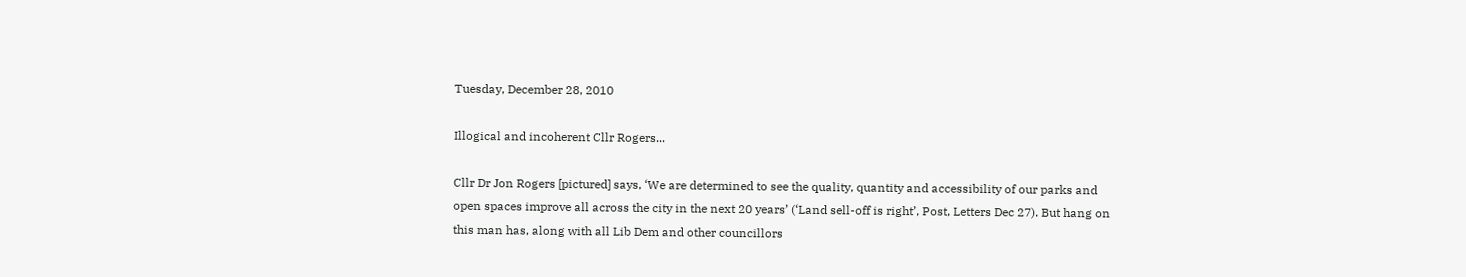Tuesday, December 28, 2010

Illogical and incoherent Cllr Rogers...

Cllr Dr Jon Rogers [pictured] says, ‘We are determined to see the quality, quantity and accessibility of our parks and open spaces improve all across the city in the next 20 years’ (‘Land sell-off is right’, Post, Letters Dec 27). But hang on this man has, along with all Lib Dem and other councillors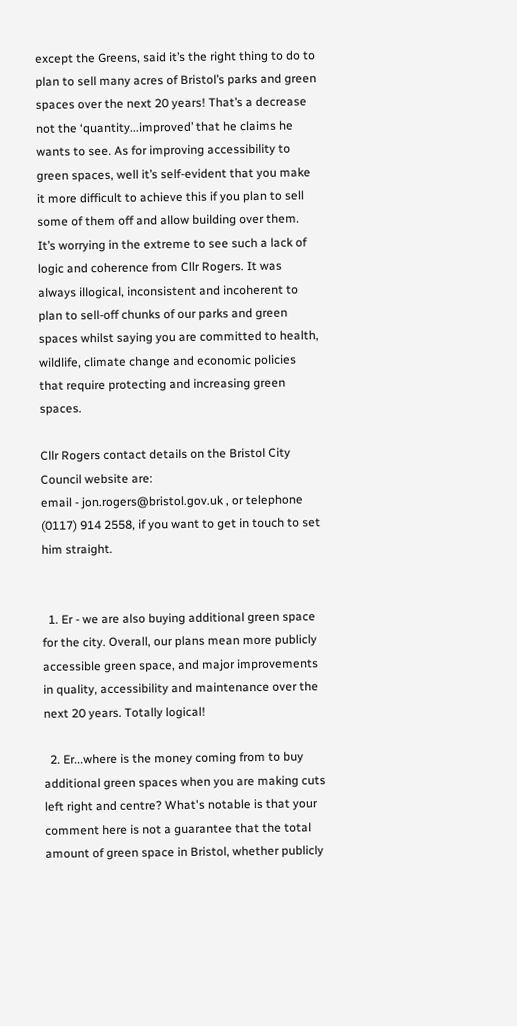except the Greens, said it’s the right thing to do to plan to sell many acres of Bristol’s parks and green spaces over the next 20 years! That’s a decrease not the ‘quantity...improved’ that he claims he wants to see. As for improving accessibility to green spaces, well it’s self-evident that you make it more difficult to achieve this if you plan to sell some of them off and allow building over them. It’s worrying in the extreme to see such a lack of logic and coherence from Cllr Rogers. It was always illogical, inconsistent and incoherent to plan to sell-off chunks of our parks and green spaces whilst saying you are committed to health, wildlife, climate change and economic policies that require protecting and increasing green spaces.

Cllr Rogers contact details on the Bristol City Council website are:
email - jon.rogers@bristol.gov.uk , or telephone (0117) 914 2558, if you want to get in touch to set him straight.


  1. Er - we are also buying additional green space for the city. Overall, our plans mean more publicly accessible green space, and major improvements in quality, accessibility and maintenance over the next 20 years. Totally logical!

  2. Er...where is the money coming from to buy additional green spaces when you are making cuts left right and centre? What's notable is that your comment here is not a guarantee that the total amount of green space in Bristol, whether publicly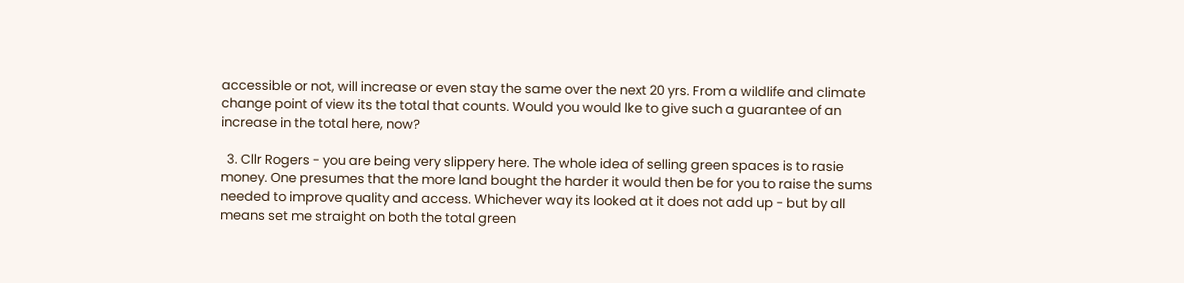accessible or not, will increase or even stay the same over the next 20 yrs. From a wildlife and climate change point of view its the total that counts. Would you would lke to give such a guarantee of an increase in the total here, now?

  3. Cllr Rogers - you are being very slippery here. The whole idea of selling green spaces is to rasie money. One presumes that the more land bought the harder it would then be for you to raise the sums needed to improve quality and access. Whichever way its looked at it does not add up - but by all means set me straight on both the total green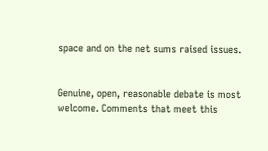space and on the net sums raised issues.


Genuine, open, reasonable debate is most welcome. Comments that meet this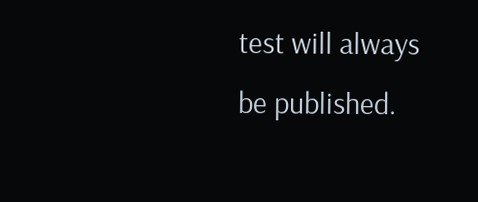test will always be published.